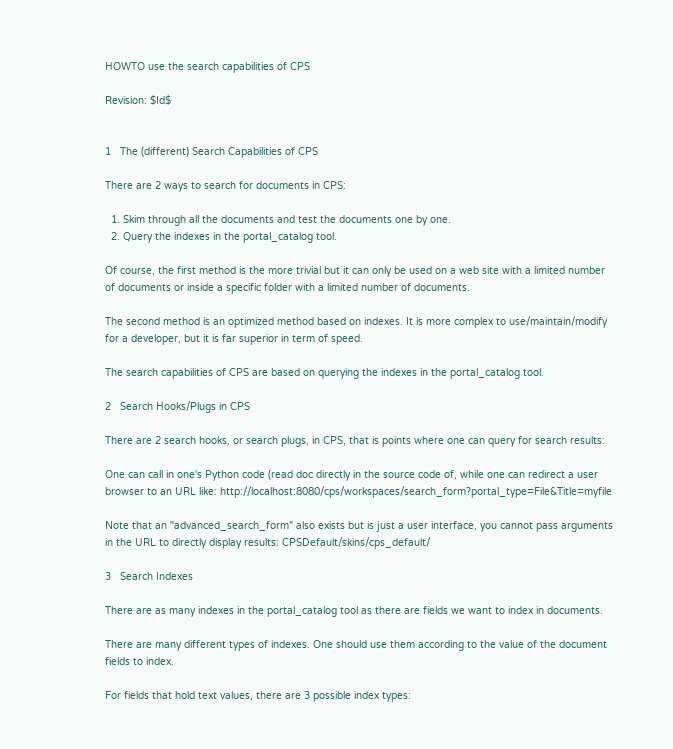HOWTO use the search capabilities of CPS

Revision: $Id$


1   The (different) Search Capabilities of CPS

There are 2 ways to search for documents in CPS:

  1. Skim through all the documents and test the documents one by one.
  2. Query the indexes in the portal_catalog tool.

Of course, the first method is the more trivial but it can only be used on a web site with a limited number of documents or inside a specific folder with a limited number of documents.

The second method is an optimized method based on indexes. It is more complex to use/maintain/modify for a developer, but it is far superior in term of speed.

The search capabilities of CPS are based on querying the indexes in the portal_catalog tool.

2   Search Hooks/Plugs in CPS

There are 2 search hooks, or search plugs, in CPS, that is points where one can query for search results:

One can call in one's Python code (read doc directly in the source code of, while one can redirect a user browser to an URL like: http://localhost:8080/cps/workspaces/search_form?portal_type=File&Title=myfile

Note that an "advanced_search_form" also exists but is just a user interface, you cannot pass arguments in the URL to directly display results: CPSDefault/skins/cps_default/

3   Search Indexes

There are as many indexes in the portal_catalog tool as there are fields we want to index in documents.

There are many different types of indexes. One should use them according to the value of the document fields to index.

For fields that hold text values, there are 3 possible index types: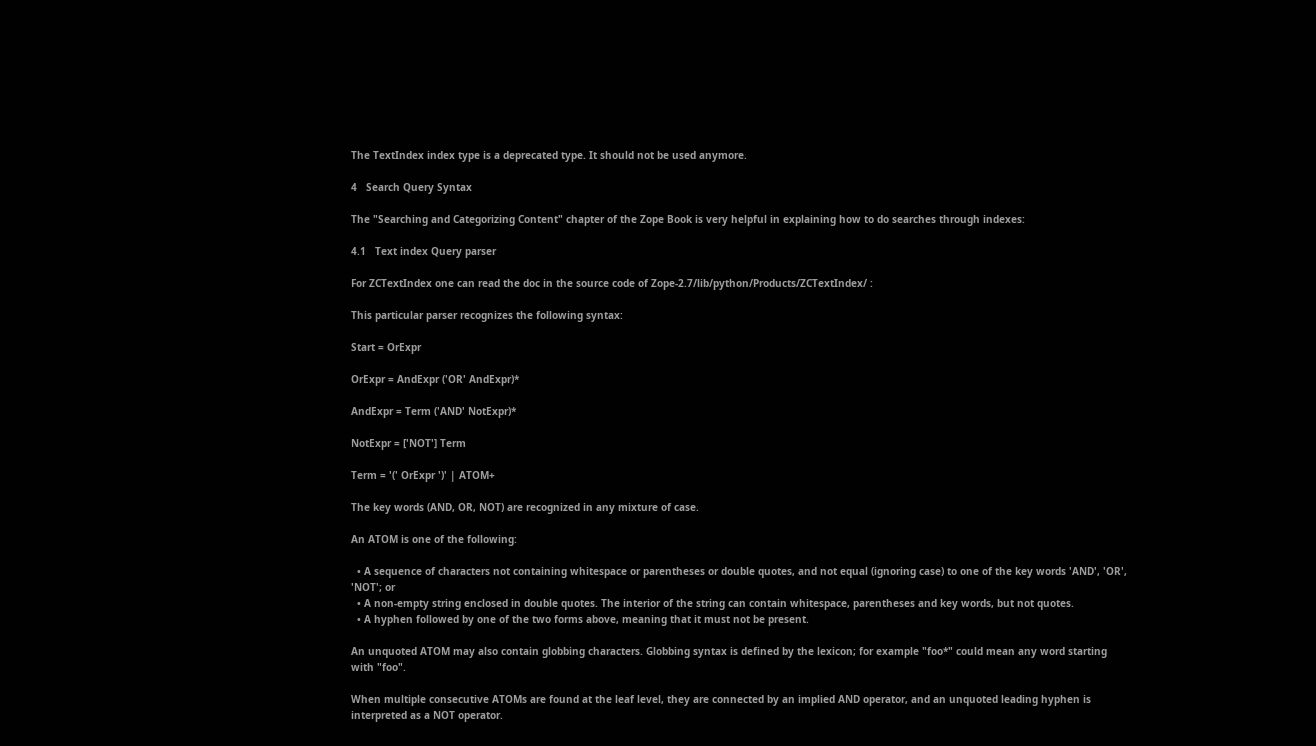The TextIndex index type is a deprecated type. It should not be used anymore.

4   Search Query Syntax

The "Searching and Categorizing Content" chapter of the Zope Book is very helpful in explaining how to do searches through indexes:

4.1   Text index Query parser

For ZCTextIndex one can read the doc in the source code of Zope-2.7/lib/python/Products/ZCTextIndex/ :

This particular parser recognizes the following syntax:

Start = OrExpr

OrExpr = AndExpr ('OR' AndExpr)*

AndExpr = Term ('AND' NotExpr)*

NotExpr = ['NOT'] Term

Term = '(' OrExpr ')' | ATOM+

The key words (AND, OR, NOT) are recognized in any mixture of case.

An ATOM is one of the following:

  • A sequence of characters not containing whitespace or parentheses or double quotes, and not equal (ignoring case) to one of the key words 'AND', 'OR', 'NOT'; or
  • A non-empty string enclosed in double quotes. The interior of the string can contain whitespace, parentheses and key words, but not quotes.
  • A hyphen followed by one of the two forms above, meaning that it must not be present.

An unquoted ATOM may also contain globbing characters. Globbing syntax is defined by the lexicon; for example "foo*" could mean any word starting with "foo".

When multiple consecutive ATOMs are found at the leaf level, they are connected by an implied AND operator, and an unquoted leading hyphen is interpreted as a NOT operator.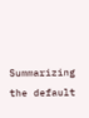Summarizing the default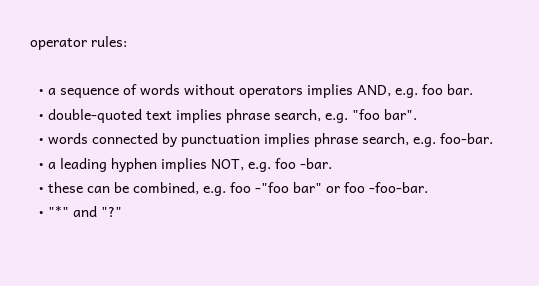operator rules:

  • a sequence of words without operators implies AND, e.g. foo bar.
  • double-quoted text implies phrase search, e.g. "foo bar".
  • words connected by punctuation implies phrase search, e.g. foo-bar.
  • a leading hyphen implies NOT, e.g. foo -bar.
  • these can be combined, e.g. foo -"foo bar" or foo -foo-bar.
  • "*" and "?"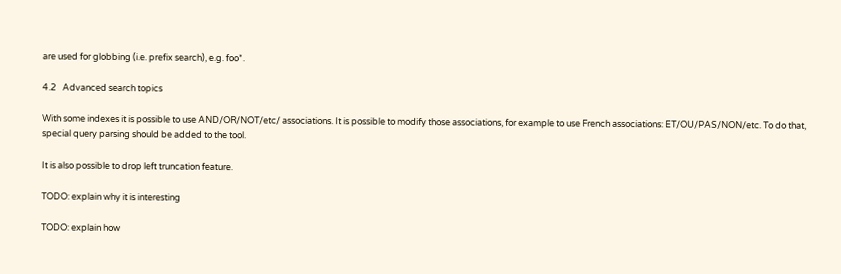are used for globbing (i.e. prefix search), e.g. foo*.

4.2   Advanced search topics

With some indexes it is possible to use AND/OR/NOT/etc/ associations. It is possible to modify those associations, for example to use French associations: ET/OU/PAS/NON/etc. To do that, special query parsing should be added to the tool.

It is also possible to drop left truncation feature.

TODO: explain why it is interesting

TODO: explain how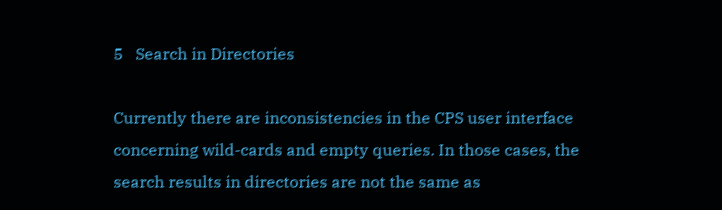5   Search in Directories

Currently there are inconsistencies in the CPS user interface concerning wild-cards and empty queries. In those cases, the search results in directories are not the same as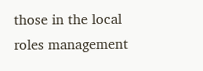those in the local roles management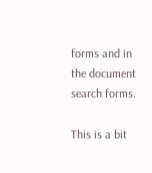forms and in the document search forms.

This is a bit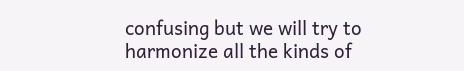confusing but we will try to harmonize all the kinds of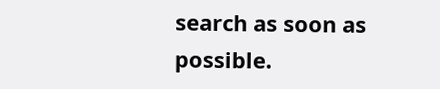search as soon as possible.